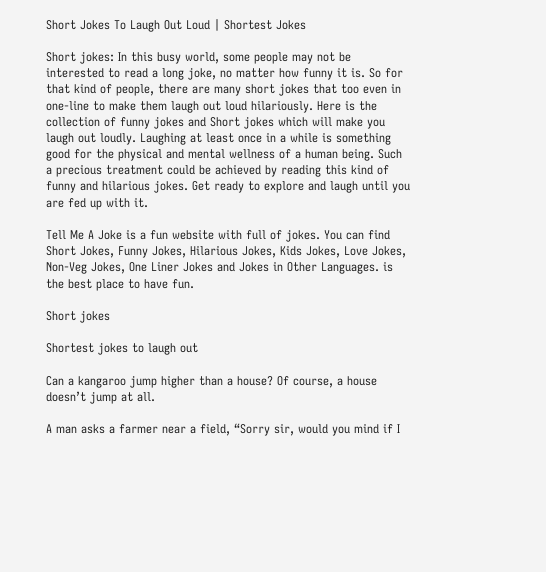Short Jokes To Laugh Out Loud | Shortest Jokes

Short jokes: In this busy world, some people may not be interested to read a long joke, no matter how funny it is. So for that kind of people, there are many short jokes that too even in one-line to make them laugh out loud hilariously. Here is the collection of funny jokes and Short jokes which will make you laugh out loudly. Laughing at least once in a while is something good for the physical and mental wellness of a human being. Such a precious treatment could be achieved by reading this kind of funny and hilarious jokes. Get ready to explore and laugh until you are fed up with it.

Tell Me A Joke is a fun website with full of jokes. You can find Short Jokes, Funny Jokes, Hilarious Jokes, Kids Jokes, Love Jokes, Non-Veg Jokes, One Liner Jokes and Jokes in Other Languages. is the best place to have fun.

Short jokes

Shortest jokes to laugh out

Can a kangaroo jump higher than a house? Of course, a house doesn’t jump at all.

A man asks a farmer near a field, “Sorry sir, would you mind if I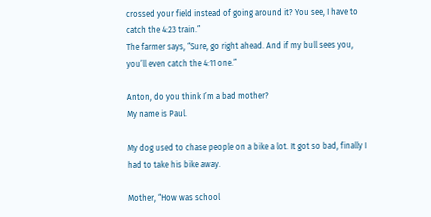crossed your field instead of going around it? You see, I have to catch the 4:23 train.”
The farmer says, “Sure, go right ahead. And if my bull sees you, you’ll even catch the 4:11 one.”

Anton, do you think I’m a bad mother?
My name is Paul.

My dog used to chase people on a bike a lot. It got so bad, finally I had to take his bike away.

Mother, “How was school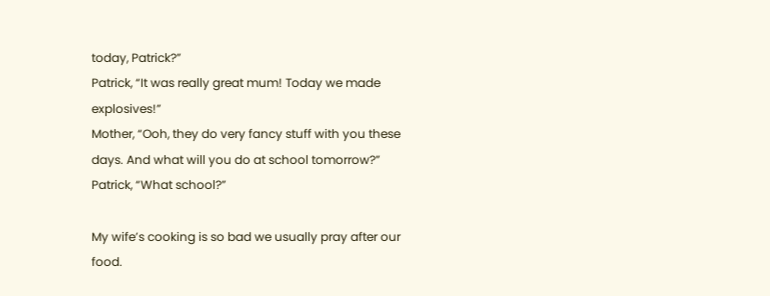today, Patrick?”
Patrick, “It was really great mum! Today we made explosives!”
Mother, “Ooh, they do very fancy stuff with you these days. And what will you do at school tomorrow?”
Patrick, “What school?”

My wife’s cooking is so bad we usually pray after our food.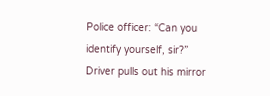Police officer: “Can you identify yourself, sir?”
Driver pulls out his mirror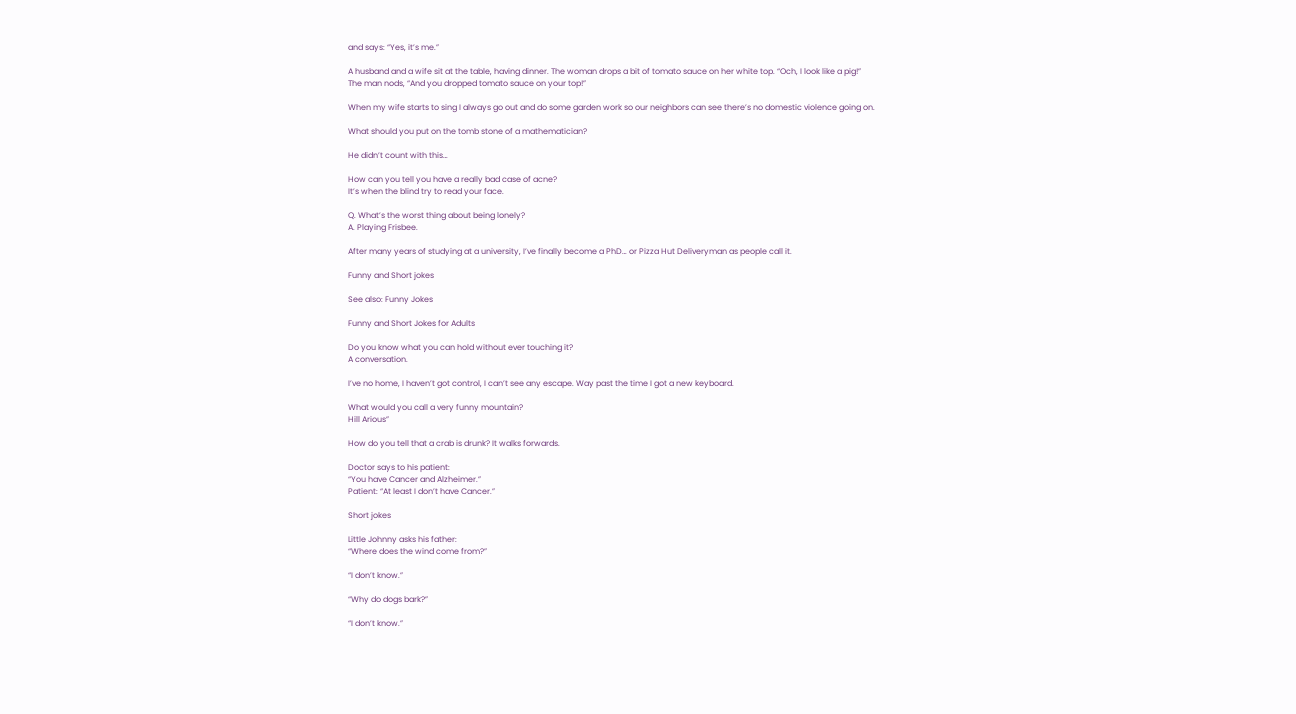and says: “Yes, it’s me.”

A husband and a wife sit at the table, having dinner. The woman drops a bit of tomato sauce on her white top. “Och, I look like a pig!”
The man nods, “And you dropped tomato sauce on your top!”

When my wife starts to sing I always go out and do some garden work so our neighbors can see there’s no domestic violence going on.

What should you put on the tomb stone of a mathematician?

He didn’t count with this…

How can you tell you have a really bad case of acne?
It’s when the blind try to read your face.

Q. What’s the worst thing about being lonely?
A. Playing Frisbee.

After many years of studying at a university, I’ve finally become a PhD… or Pizza Hut Deliveryman as people call it.

Funny and Short jokes

See also: Funny Jokes

Funny and Short Jokes for Adults

Do you know what you can hold without ever touching it?
A conversation.

I’ve no home, I haven’t got control, I can’t see any escape. Way past the time I got a new keyboard.

What would you call a very funny mountain?
Hill Arious”

How do you tell that a crab is drunk? It walks forwards.

Doctor says to his patient:
“You have Cancer and Alzheimer.”
Patient: “At least I don’t have Cancer.”

Short jokes

Little Johnny asks his father:
“Where does the wind come from?”

“I don’t know.”

“Why do dogs bark?”

“I don’t know.”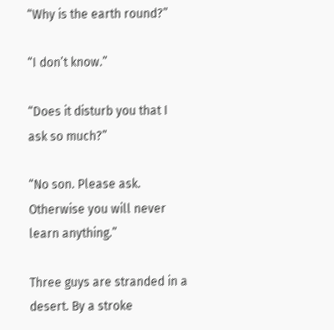“Why is the earth round?”

“I don’t know.”

“Does it disturb you that I ask so much?”

“No son. Please ask. Otherwise you will never learn anything.”

Three guys are stranded in a desert. By a stroke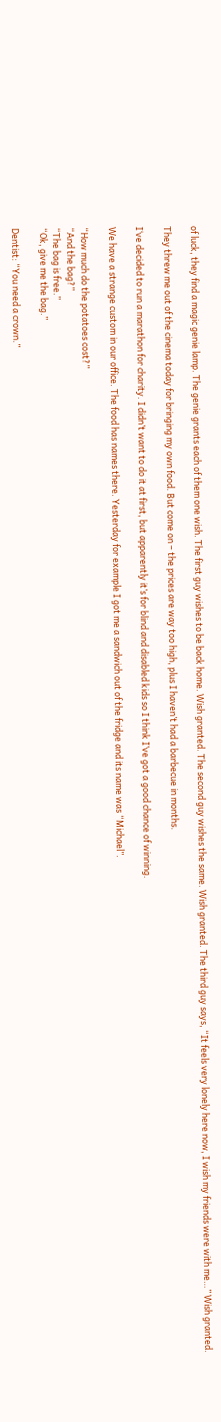of luck, they find a magic genie lamp. The genie grants each of them one wish. The first guy wishes to be back home. Wish granted. The second guy wishes the same. Wish granted. The third guy says, “It feels very lonely here now, I wish my friends were with me…” Wish granted.

They threw me out of the cinema today for bringing my own food. But come on – the prices are way too high, plus I haven’t had a barbecue in months.

I‘ve decided to run a marathon for charity. I didn’t want to do it at first, but apparently it’s for blind and disabled kids so I think I’ve got a good chance of winning.

We have a strange custom in our office. The food has names there. Yesterday for example I got me a sandwich out of the fridge and its name was “Michael”.

“How much do the potatoes cost?”
“And the bag?”
“The bag is free.”
“Ok, give me the bag.”

Dentist: “You need a crown.”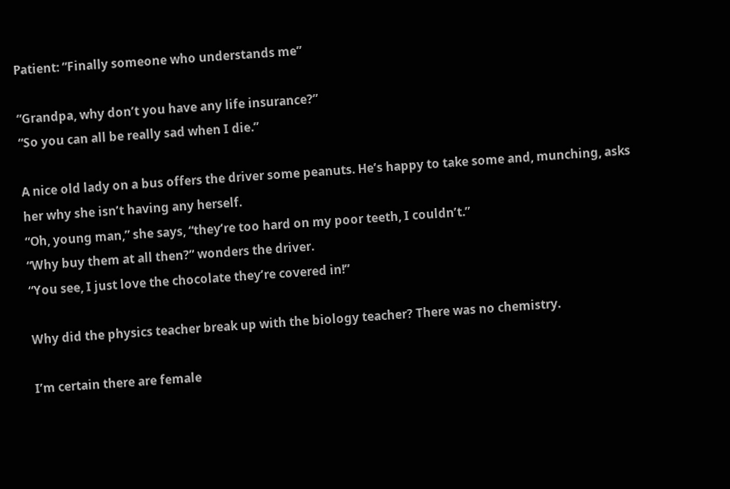Patient: “Finally someone who understands me”

“Grandpa, why don’t you have any life insurance?”
“So you can all be really sad when I die.”

A nice old lady on a bus offers the driver some peanuts. He’s happy to take some and, munching, asks her why she isn’t having any herself.
“Oh, young man,” she says, “they’re too hard on my poor teeth, I couldn’t.”
“Why buy them at all then?” wonders the driver.
“You see, I just love the chocolate they’re covered in!”

Why did the physics teacher break up with the biology teacher? There was no chemistry.

I’m certain there are female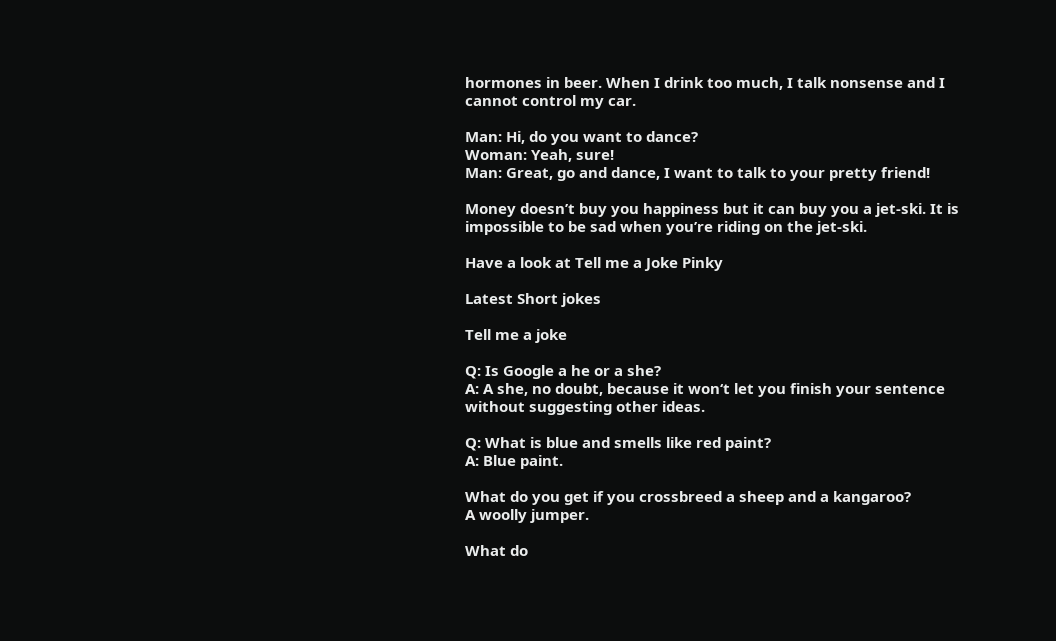hormones in beer. When I drink too much, I talk nonsense and I cannot control my car.

Man: Hi, do you want to dance?
Woman: Yeah, sure!
Man: Great, go and dance, I want to talk to your pretty friend!

Money doesn’t buy you happiness but it can buy you a jet-ski. It is impossible to be sad when you’re riding on the jet-ski.

Have a look at Tell me a Joke Pinky

Latest Short jokes

Tell me a joke

Q: Is Google a he or a she?
A: A she, no doubt, because it won‘t let you finish your sentence without suggesting other ideas.

Q: What is blue and smells like red paint?
A: Blue paint.

What do you get if you crossbreed a sheep and a kangaroo?
A woolly jumper.

What do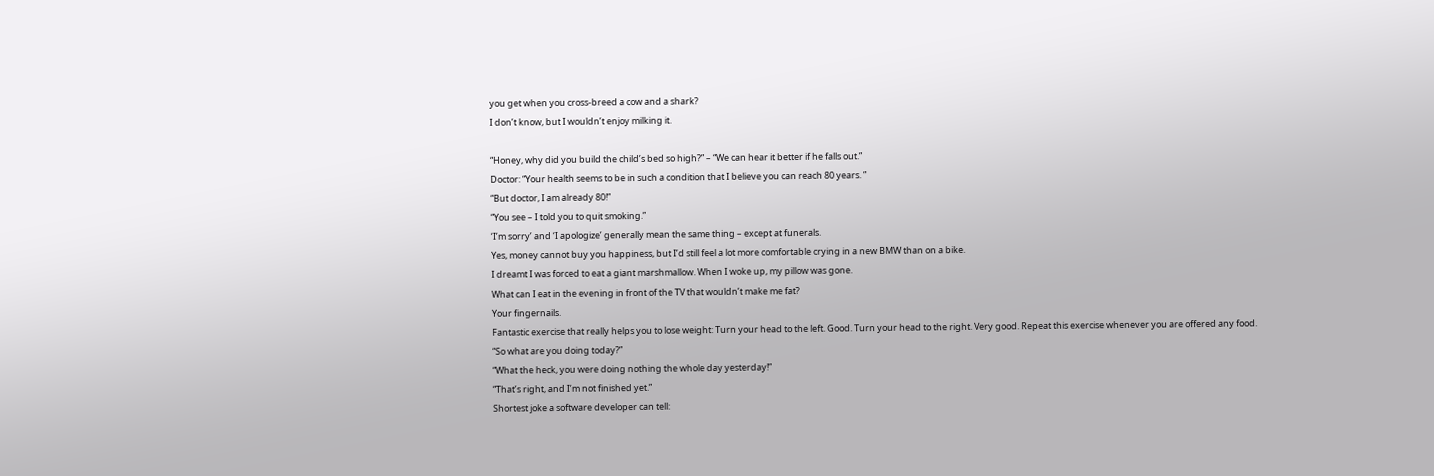you get when you cross-breed a cow and a shark?
I don’t know, but I wouldn’t enjoy milking it.

“Honey, why did you build the child’s bed so high?” – “We can hear it better if he falls out.”
Doctor: “Your health seems to be in such a condition that I believe you can reach 80 years. ”
“But doctor, I am already 80!”
“You see – I told you to quit smoking.”
‘I’m sorry’ and ‘I apologize’ generally mean the same thing – except at funerals.
Yes, money cannot buy you happiness, but I’d still feel a lot more comfortable crying in a new BMW than on a bike.
I dreamt I was forced to eat a giant marshmallow. When I woke up, my pillow was gone.
What can I eat in the evening in front of the TV that wouldn’t make me fat?
Your fingernails.
Fantastic exercise that really helps you to lose weight: Turn your head to the left. Good. Turn your head to the right. Very good. Repeat this exercise whenever you are offered any food.
“So what are you doing today?”
“What the heck, you were doing nothing the whole day yesterday!”
“That’s right, and I’m not finished yet.”
Shortest joke a software developer can tell: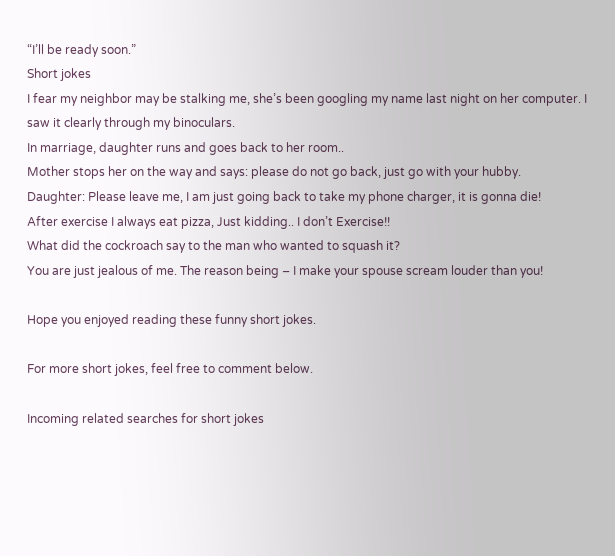“I’ll be ready soon.”
Short jokes
I fear my neighbor may be stalking me, she’s been googling my name last night on her computer. I saw it clearly through my binoculars.
In marriage, daughter runs and goes back to her room..
Mother stops her on the way and says: please do not go back, just go with your hubby.
Daughter: Please leave me, I am just going back to take my phone charger, it is gonna die!
After exercise I always eat pizza, Just kidding.. I don’t Exercise!!
What did the cockroach say to the man who wanted to squash it?
You are just jealous of me. The reason being – I make your spouse scream louder than you!

Hope you enjoyed reading these funny short jokes.

For more short jokes, feel free to comment below.

Incoming related searches for short jokes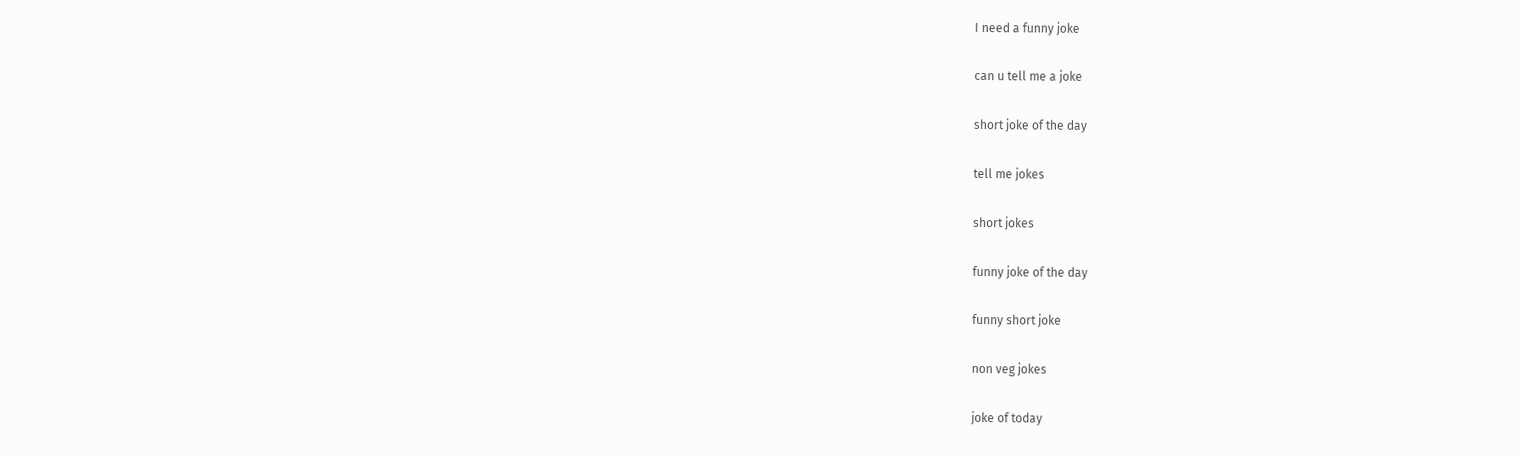I need a funny joke

can u tell me a joke

short joke of the day

tell me jokes

short jokes

funny joke of the day

funny short joke

non veg jokes

joke of today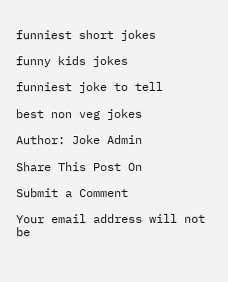funniest short jokes

funny kids jokes

funniest joke to tell

best non veg jokes

Author: Joke Admin

Share This Post On

Submit a Comment

Your email address will not be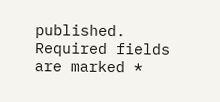published. Required fields are marked *